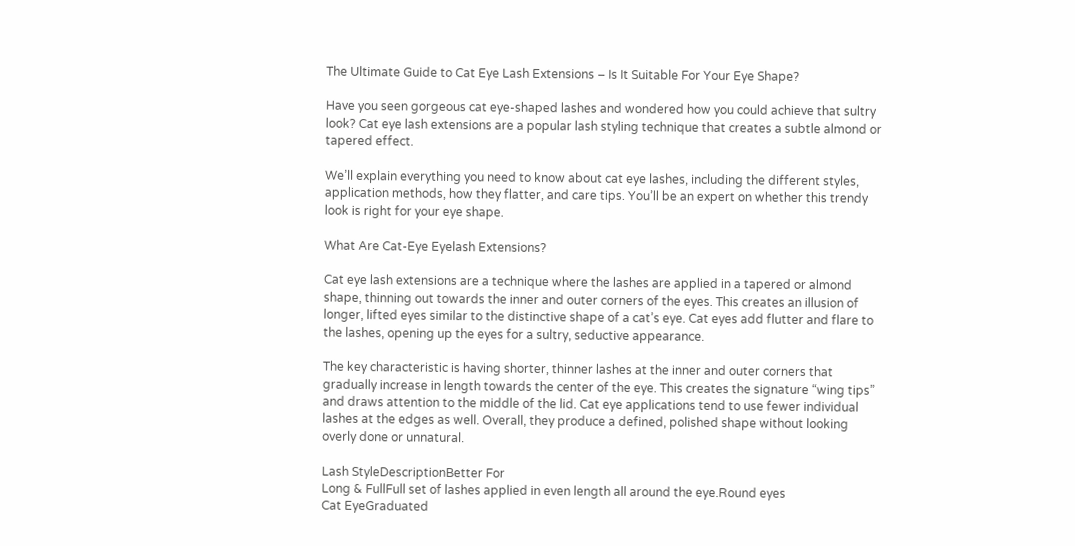The Ultimate Guide to Cat Eye Lash Extensions – Is It Suitable For Your Eye Shape?

Have you seen gorgeous cat eye-shaped lashes and wondered how you could achieve that sultry look? Cat eye lash extensions are a popular lash styling technique that creates a subtle almond or tapered effect.

We’ll explain everything you need to know about cat eye lashes, including the different styles, application methods, how they flatter, and care tips. You’ll be an expert on whether this trendy look is right for your eye shape.

What Are Cat-Eye Eyelash Extensions?

Cat eye lash extensions are a technique where the lashes are applied in a tapered or almond shape, thinning out towards the inner and outer corners of the eyes. This creates an illusion of longer, lifted eyes similar to the distinctive shape of a cat’s eye. Cat eyes add flutter and flare to the lashes, opening up the eyes for a sultry, seductive appearance.

The key characteristic is having shorter, thinner lashes at the inner and outer corners that gradually increase in length towards the center of the eye. This creates the signature “wing tips” and draws attention to the middle of the lid. Cat eye applications tend to use fewer individual lashes at the edges as well. Overall, they produce a defined, polished shape without looking overly done or unnatural.

Lash StyleDescriptionBetter For
Long & FullFull set of lashes applied in even length all around the eye.Round eyes
Cat EyeGraduated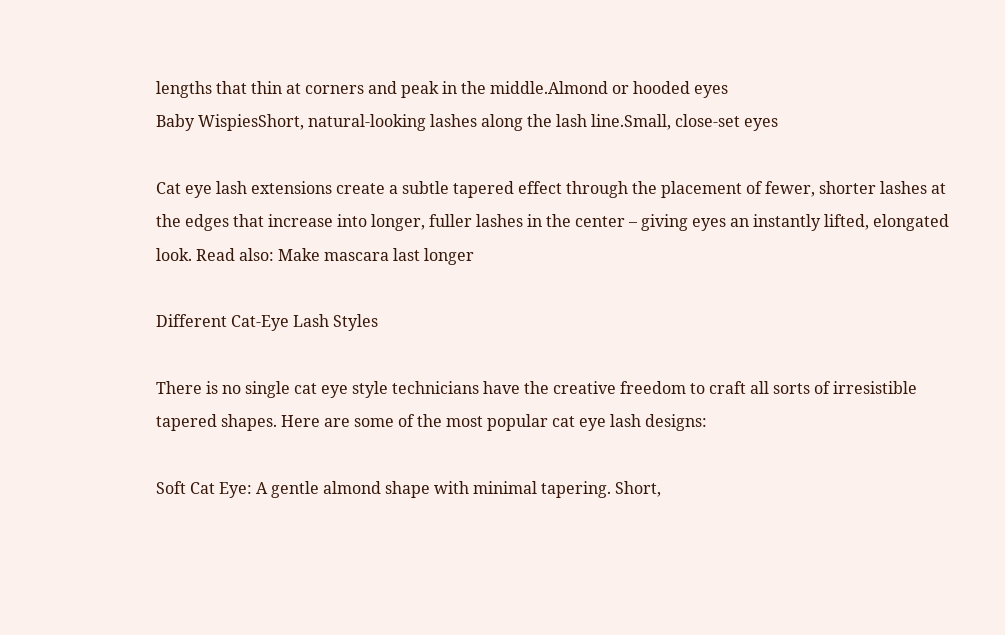lengths that thin at corners and peak in the middle.Almond or hooded eyes
Baby WispiesShort, natural-looking lashes along the lash line.Small, close-set eyes

Cat eye lash extensions create a subtle tapered effect through the placement of fewer, shorter lashes at the edges that increase into longer, fuller lashes in the center – giving eyes an instantly lifted, elongated look. Read also: Make mascara last longer

Different Cat-Eye Lash Styles

There is no single cat eye style technicians have the creative freedom to craft all sorts of irresistible tapered shapes. Here are some of the most popular cat eye lash designs:

Soft Cat Eye: A gentle almond shape with minimal tapering. Short,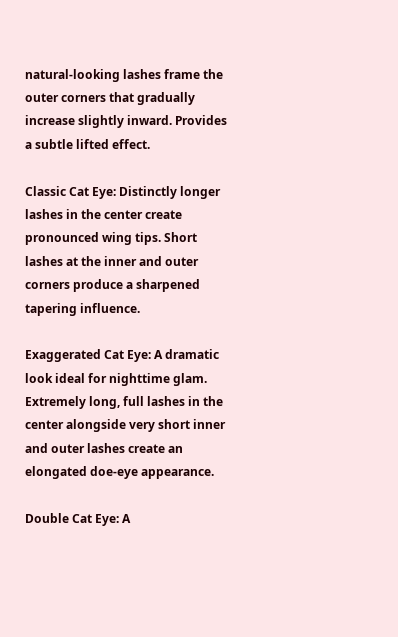natural-looking lashes frame the outer corners that gradually increase slightly inward. Provides a subtle lifted effect.

Classic Cat Eye: Distinctly longer lashes in the center create pronounced wing tips. Short lashes at the inner and outer corners produce a sharpened tapering influence.

Exaggerated Cat Eye: A dramatic look ideal for nighttime glam. Extremely long, full lashes in the center alongside very short inner and outer lashes create an elongated doe-eye appearance.

Double Cat Eye: A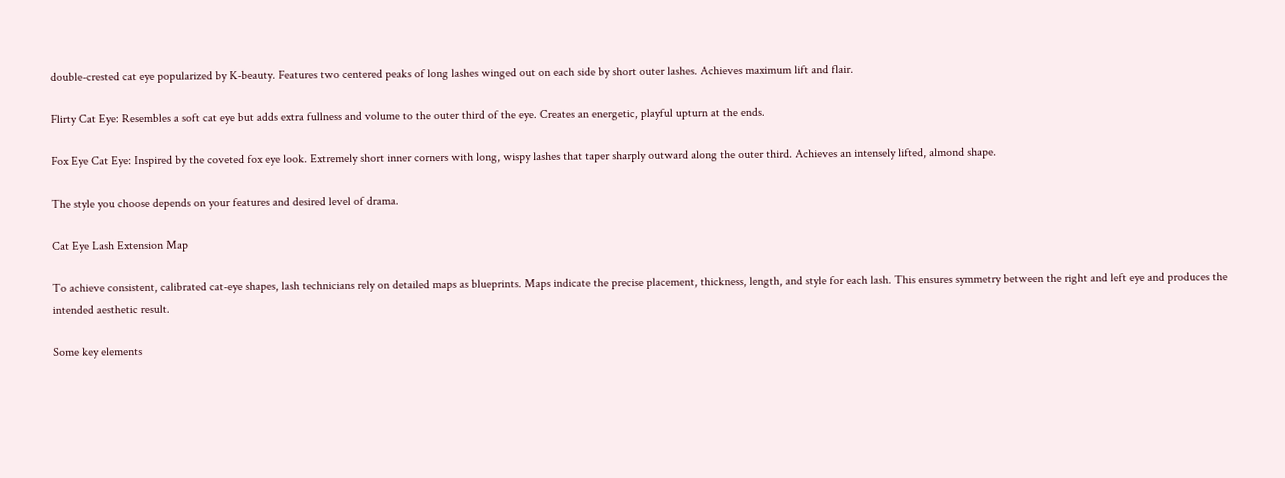double-crested cat eye popularized by K-beauty. Features two centered peaks of long lashes winged out on each side by short outer lashes. Achieves maximum lift and flair.

Flirty Cat Eye: Resembles a soft cat eye but adds extra fullness and volume to the outer third of the eye. Creates an energetic, playful upturn at the ends.

Fox Eye Cat Eye: Inspired by the coveted fox eye look. Extremely short inner corners with long, wispy lashes that taper sharply outward along the outer third. Achieves an intensely lifted, almond shape.

The style you choose depends on your features and desired level of drama.

Cat Eye Lash Extension Map

To achieve consistent, calibrated cat-eye shapes, lash technicians rely on detailed maps as blueprints. Maps indicate the precise placement, thickness, length, and style for each lash. This ensures symmetry between the right and left eye and produces the intended aesthetic result.

Some key elements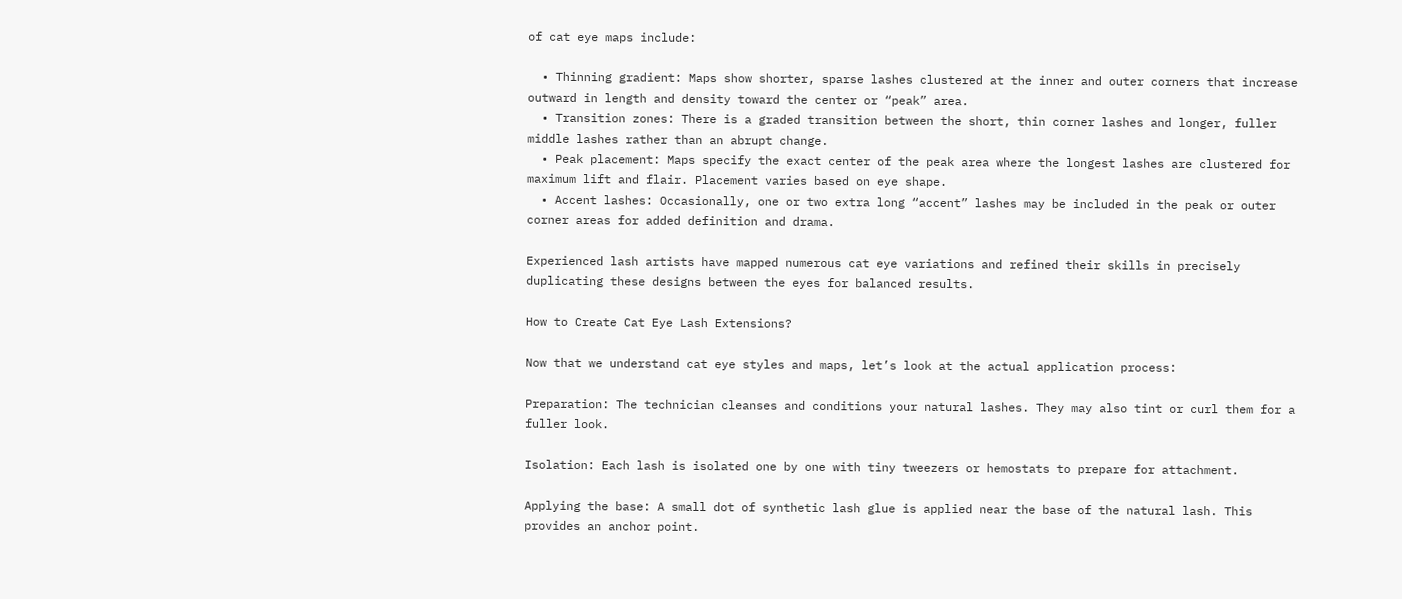of cat eye maps include:

  • Thinning gradient: Maps show shorter, sparse lashes clustered at the inner and outer corners that increase outward in length and density toward the center or “peak” area.
  • Transition zones: There is a graded transition between the short, thin corner lashes and longer, fuller middle lashes rather than an abrupt change.
  • Peak placement: Maps specify the exact center of the peak area where the longest lashes are clustered for maximum lift and flair. Placement varies based on eye shape.
  • Accent lashes: Occasionally, one or two extra long “accent” lashes may be included in the peak or outer corner areas for added definition and drama.

Experienced lash artists have mapped numerous cat eye variations and refined their skills in precisely duplicating these designs between the eyes for balanced results.

How to Create Cat Eye Lash Extensions?

Now that we understand cat eye styles and maps, let’s look at the actual application process:

Preparation: The technician cleanses and conditions your natural lashes. They may also tint or curl them for a fuller look.

Isolation: Each lash is isolated one by one with tiny tweezers or hemostats to prepare for attachment.

Applying the base: A small dot of synthetic lash glue is applied near the base of the natural lash. This provides an anchor point.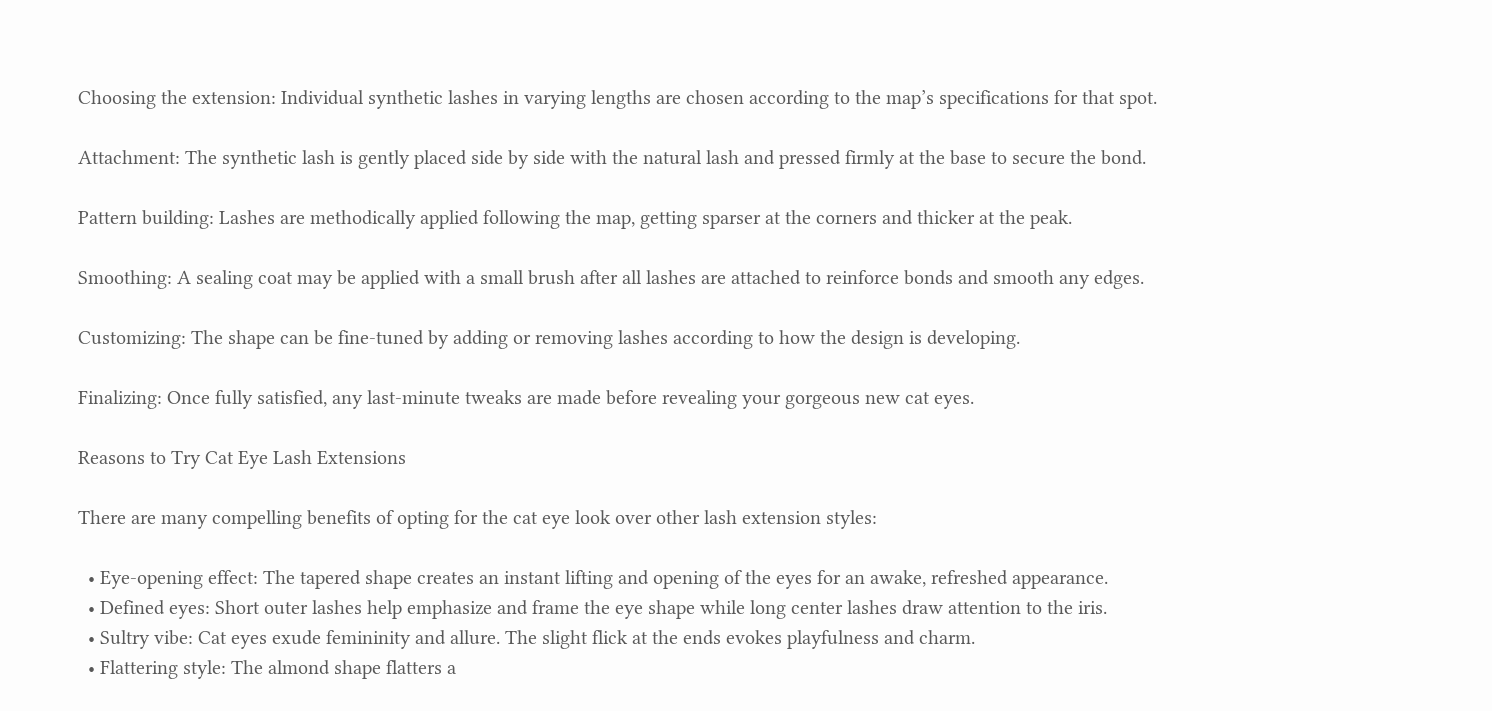Choosing the extension: Individual synthetic lashes in varying lengths are chosen according to the map’s specifications for that spot.

Attachment: The synthetic lash is gently placed side by side with the natural lash and pressed firmly at the base to secure the bond.

Pattern building: Lashes are methodically applied following the map, getting sparser at the corners and thicker at the peak.

Smoothing: A sealing coat may be applied with a small brush after all lashes are attached to reinforce bonds and smooth any edges.

Customizing: The shape can be fine-tuned by adding or removing lashes according to how the design is developing.

Finalizing: Once fully satisfied, any last-minute tweaks are made before revealing your gorgeous new cat eyes.

Reasons to Try Cat Eye Lash Extensions

There are many compelling benefits of opting for the cat eye look over other lash extension styles:

  • Eye-opening effect: The tapered shape creates an instant lifting and opening of the eyes for an awake, refreshed appearance.
  • Defined eyes: Short outer lashes help emphasize and frame the eye shape while long center lashes draw attention to the iris.
  • Sultry vibe: Cat eyes exude femininity and allure. The slight flick at the ends evokes playfulness and charm.
  • Flattering style: The almond shape flatters a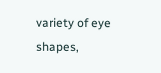variety of eye shapes,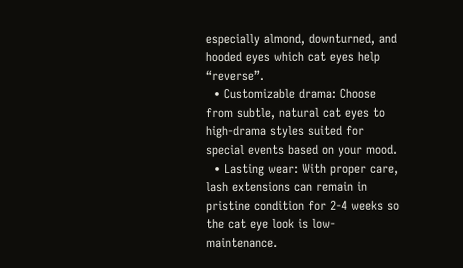especially almond, downturned, and hooded eyes which cat eyes help “reverse”.
  • Customizable drama: Choose from subtle, natural cat eyes to high-drama styles suited for special events based on your mood.
  • Lasting wear: With proper care, lash extensions can remain in pristine condition for 2-4 weeks so the cat eye look is low-maintenance.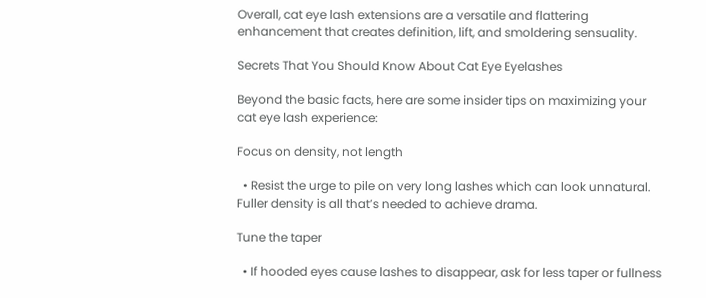Overall, cat eye lash extensions are a versatile and flattering enhancement that creates definition, lift, and smoldering sensuality.

Secrets That You Should Know About Cat Eye Eyelashes

Beyond the basic facts, here are some insider tips on maximizing your cat eye lash experience:

Focus on density, not length

  • Resist the urge to pile on very long lashes which can look unnatural. Fuller density is all that’s needed to achieve drama.

Tune the taper

  • If hooded eyes cause lashes to disappear, ask for less taper or fullness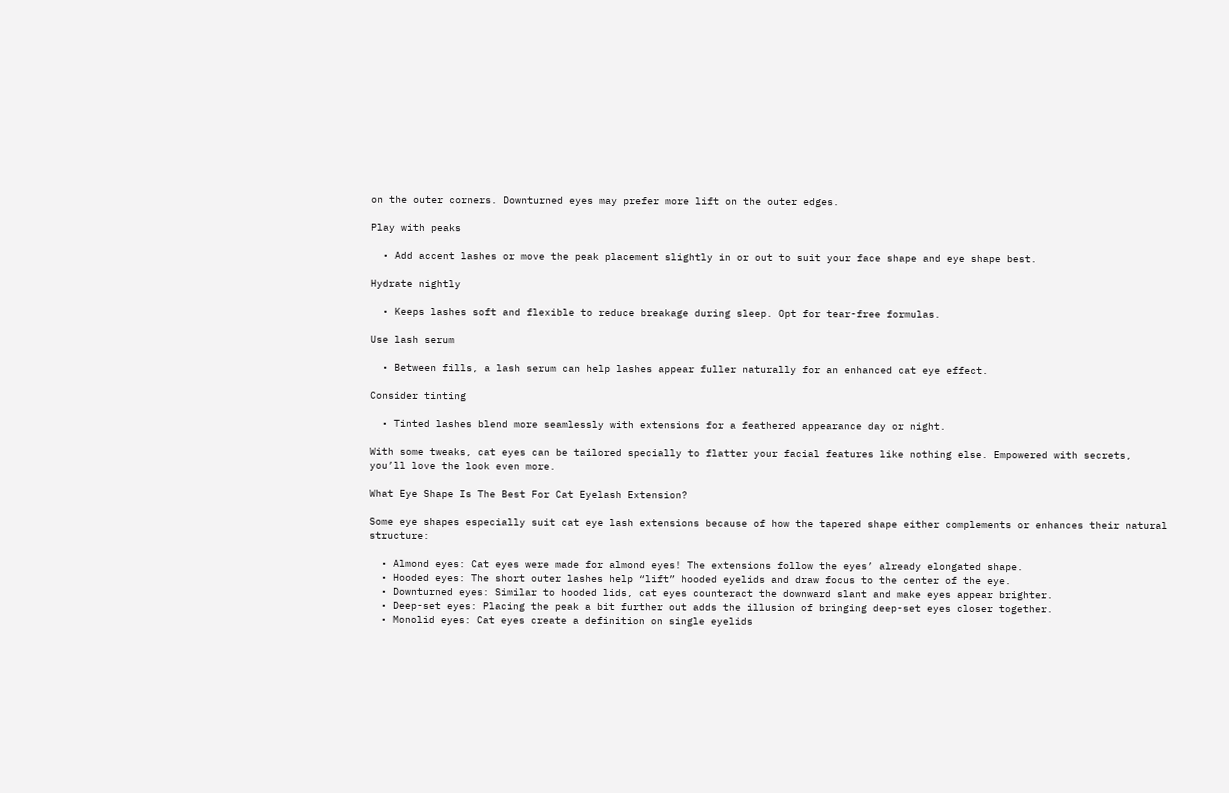on the outer corners. Downturned eyes may prefer more lift on the outer edges.

Play with peaks

  • Add accent lashes or move the peak placement slightly in or out to suit your face shape and eye shape best.

Hydrate nightly

  • Keeps lashes soft and flexible to reduce breakage during sleep. Opt for tear-free formulas.

Use lash serum

  • Between fills, a lash serum can help lashes appear fuller naturally for an enhanced cat eye effect.

Consider tinting

  • Tinted lashes blend more seamlessly with extensions for a feathered appearance day or night.

With some tweaks, cat eyes can be tailored specially to flatter your facial features like nothing else. Empowered with secrets, you’ll love the look even more.

What Eye Shape Is The Best For Cat Eyelash Extension?

Some eye shapes especially suit cat eye lash extensions because of how the tapered shape either complements or enhances their natural structure:

  • Almond eyes: Cat eyes were made for almond eyes! The extensions follow the eyes’ already elongated shape.
  • Hooded eyes: The short outer lashes help “lift” hooded eyelids and draw focus to the center of the eye.
  • Downturned eyes: Similar to hooded lids, cat eyes counteract the downward slant and make eyes appear brighter.
  • Deep-set eyes: Placing the peak a bit further out adds the illusion of bringing deep-set eyes closer together.
  • Monolid eyes: Cat eyes create a definition on single eyelids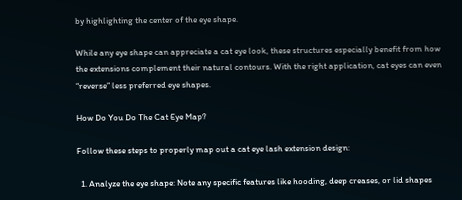by highlighting the center of the eye shape.

While any eye shape can appreciate a cat eye look, these structures especially benefit from how the extensions complement their natural contours. With the right application, cat eyes can even “reverse” less preferred eye shapes.

How Do You Do The Cat Eye Map?

Follow these steps to properly map out a cat eye lash extension design:

  1. Analyze the eye shape: Note any specific features like hooding, deep creases, or lid shapes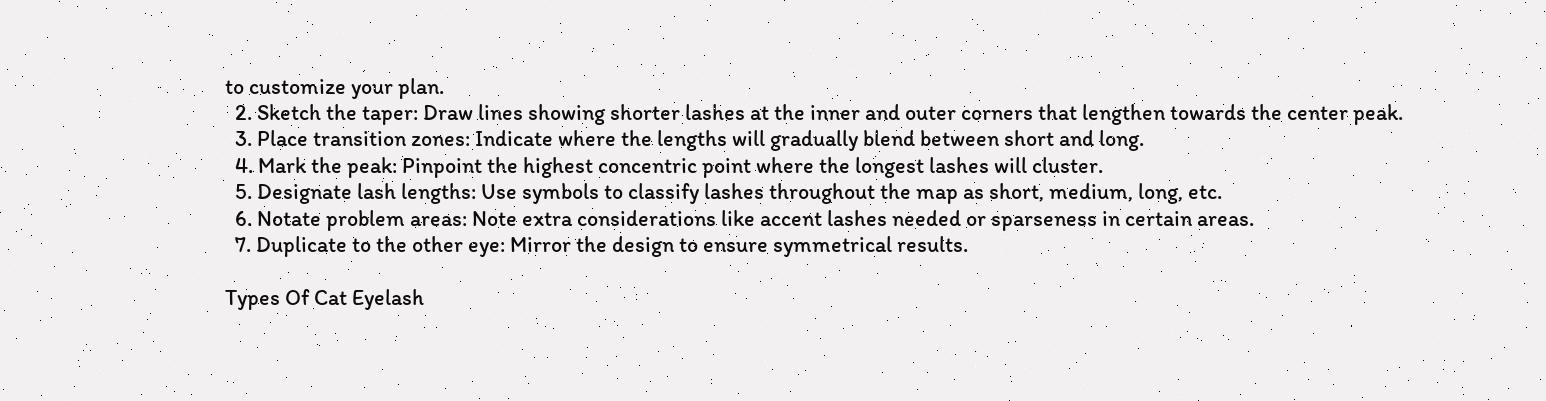to customize your plan.
  2. Sketch the taper: Draw lines showing shorter lashes at the inner and outer corners that lengthen towards the center peak.
  3. Place transition zones: Indicate where the lengths will gradually blend between short and long.
  4. Mark the peak: Pinpoint the highest concentric point where the longest lashes will cluster.
  5. Designate lash lengths: Use symbols to classify lashes throughout the map as short, medium, long, etc.
  6. Notate problem areas: Note extra considerations like accent lashes needed or sparseness in certain areas.
  7. Duplicate to the other eye: Mirror the design to ensure symmetrical results.

Types Of Cat Eyelash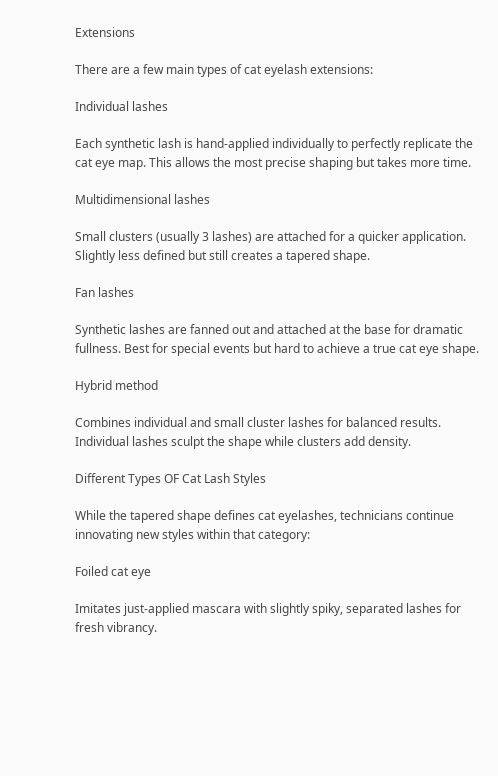Extensions

There are a few main types of cat eyelash extensions:

Individual lashes

Each synthetic lash is hand-applied individually to perfectly replicate the cat eye map. This allows the most precise shaping but takes more time.

Multidimensional lashes

Small clusters (usually 3 lashes) are attached for a quicker application. Slightly less defined but still creates a tapered shape.

Fan lashes

Synthetic lashes are fanned out and attached at the base for dramatic fullness. Best for special events but hard to achieve a true cat eye shape.

Hybrid method

Combines individual and small cluster lashes for balanced results. Individual lashes sculpt the shape while clusters add density.

Different Types OF Cat Lash Styles

While the tapered shape defines cat eyelashes, technicians continue innovating new styles within that category:

Foiled cat eye

Imitates just-applied mascara with slightly spiky, separated lashes for fresh vibrancy.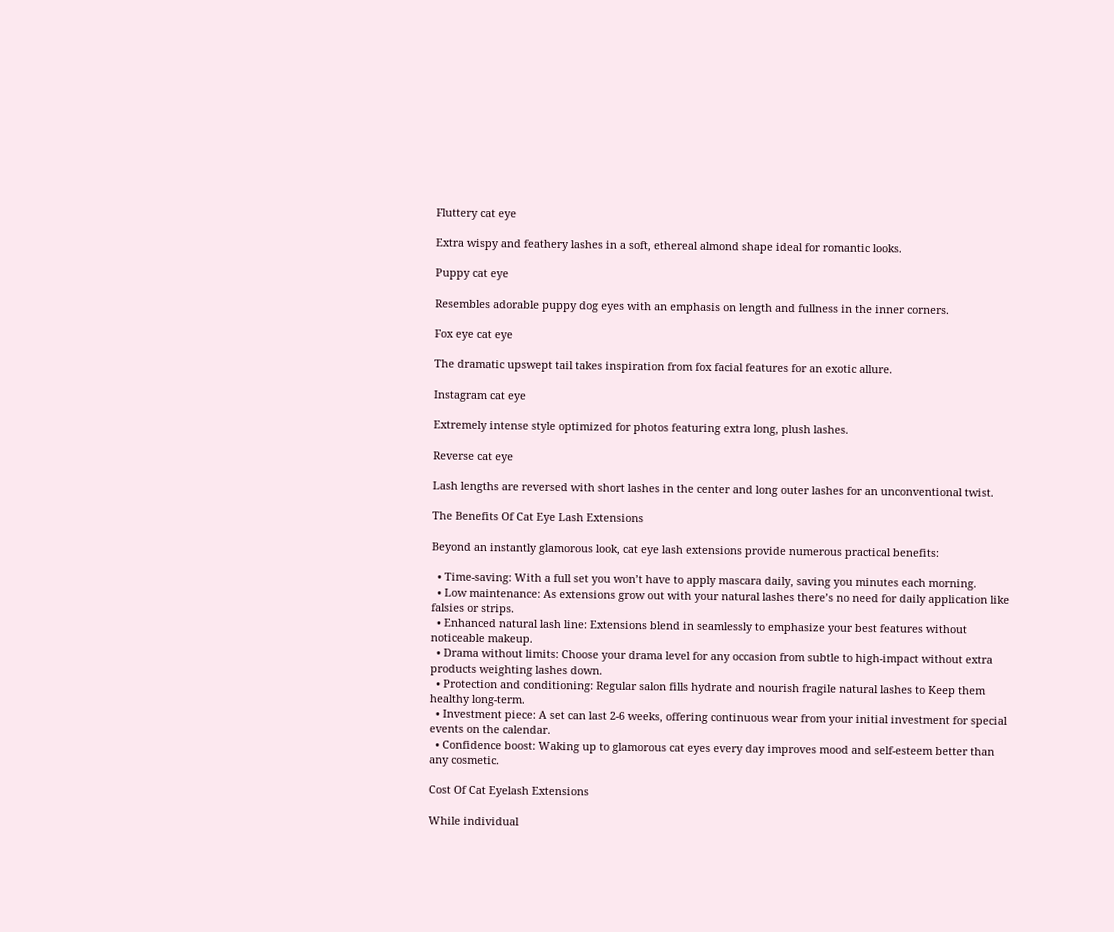Fluttery cat eye

Extra wispy and feathery lashes in a soft, ethereal almond shape ideal for romantic looks.

Puppy cat eye

Resembles adorable puppy dog eyes with an emphasis on length and fullness in the inner corners.

Fox eye cat eye

The dramatic upswept tail takes inspiration from fox facial features for an exotic allure.

Instagram cat eye

Extremely intense style optimized for photos featuring extra long, plush lashes.

Reverse cat eye

Lash lengths are reversed with short lashes in the center and long outer lashes for an unconventional twist.

The Benefits Of Cat Eye Lash Extensions

Beyond an instantly glamorous look, cat eye lash extensions provide numerous practical benefits:

  • Time-saving: With a full set you won’t have to apply mascara daily, saving you minutes each morning.
  • Low maintenance: As extensions grow out with your natural lashes there’s no need for daily application like falsies or strips.
  • Enhanced natural lash line: Extensions blend in seamlessly to emphasize your best features without noticeable makeup.
  • Drama without limits: Choose your drama level for any occasion from subtle to high-impact without extra products weighting lashes down.
  • Protection and conditioning: Regular salon fills hydrate and nourish fragile natural lashes to Keep them healthy long-term.
  • Investment piece: A set can last 2-6 weeks, offering continuous wear from your initial investment for special events on the calendar.
  • Confidence boost: Waking up to glamorous cat eyes every day improves mood and self-esteem better than any cosmetic.

Cost Of Cat Eyelash Extensions

While individual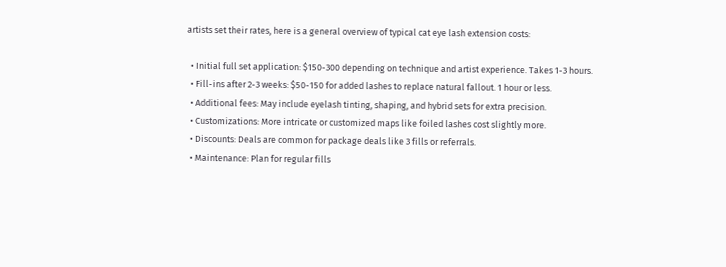artists set their rates, here is a general overview of typical cat eye lash extension costs:

  • Initial full set application: $150-300 depending on technique and artist experience. Takes 1-3 hours.
  • Fill-ins after 2-3 weeks: $50-150 for added lashes to replace natural fallout. 1 hour or less.
  • Additional fees: May include eyelash tinting, shaping, and hybrid sets for extra precision.
  • Customizations: More intricate or customized maps like foiled lashes cost slightly more.
  • Discounts: Deals are common for package deals like 3 fills or referrals.
  • Maintenance: Plan for regular fills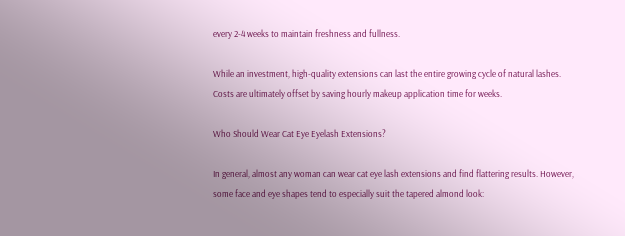every 2-4 weeks to maintain freshness and fullness.

While an investment, high-quality extensions can last the entire growing cycle of natural lashes. Costs are ultimately offset by saving hourly makeup application time for weeks.

Who Should Wear Cat Eye Eyelash Extensions?

In general, almost any woman can wear cat eye lash extensions and find flattering results. However, some face and eye shapes tend to especially suit the tapered almond look: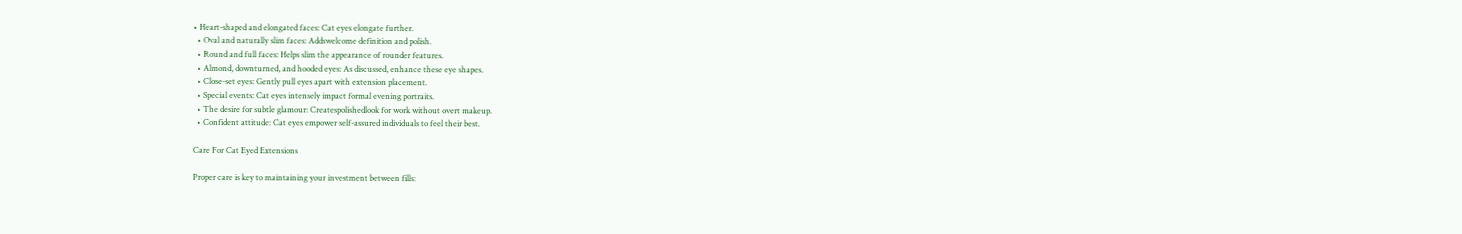• Heart-shaped and elongated faces: Cat eyes elongate further.
  • Oval and naturally slim faces: Addswelcome definition and polish.
  • Round and full faces: Helps slim the appearance of rounder features.
  • Almond, downturned, and hooded eyes: As discussed, enhance these eye shapes.
  • Close-set eyes: Gently pull eyes apart with extension placement.
  • Special events: Cat eyes intensely impact formal evening portraits.
  • The desire for subtle glamour: Createspolishedlook for work without overt makeup.
  • Confident attitude: Cat eyes empower self-assured individuals to feel their best.

Care For Cat Eyed Extensions

Proper care is key to maintaining your investment between fills: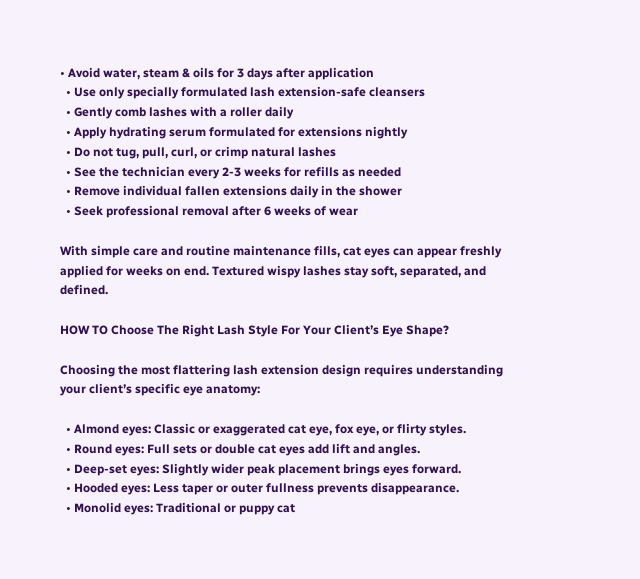• Avoid water, steam & oils for 3 days after application
  • Use only specially formulated lash extension-safe cleansers
  • Gently comb lashes with a roller daily
  • Apply hydrating serum formulated for extensions nightly
  • Do not tug, pull, curl, or crimp natural lashes
  • See the technician every 2-3 weeks for refills as needed
  • Remove individual fallen extensions daily in the shower
  • Seek professional removal after 6 weeks of wear

With simple care and routine maintenance fills, cat eyes can appear freshly applied for weeks on end. Textured wispy lashes stay soft, separated, and defined.

HOW TO Choose The Right Lash Style For Your Client’s Eye Shape?

Choosing the most flattering lash extension design requires understanding your client’s specific eye anatomy:

  • Almond eyes: Classic or exaggerated cat eye, fox eye, or flirty styles.
  • Round eyes: Full sets or double cat eyes add lift and angles.
  • Deep-set eyes: Slightly wider peak placement brings eyes forward.
  • Hooded eyes: Less taper or outer fullness prevents disappearance.
  • Monolid eyes: Traditional or puppy cat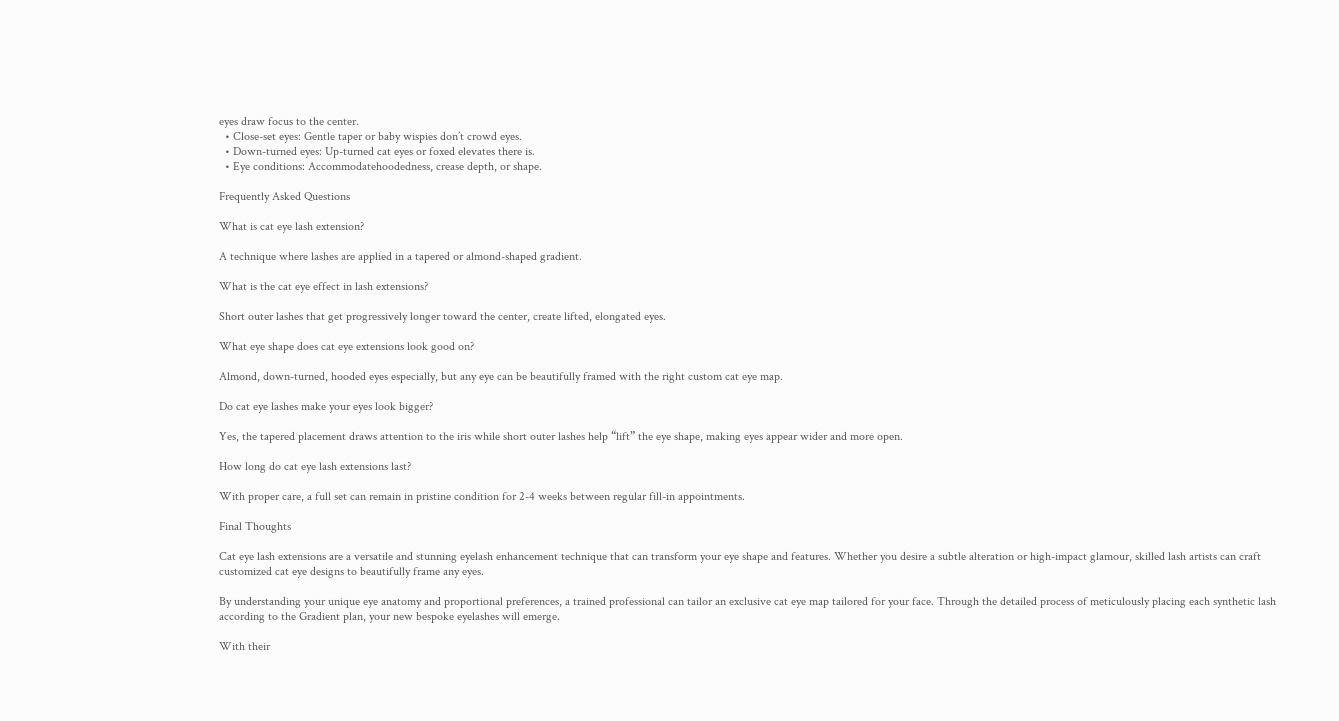eyes draw focus to the center.
  • Close-set eyes: Gentle taper or baby wispies don’t crowd eyes.
  • Down-turned eyes: Up-turned cat eyes or foxed elevates there is.
  • Eye conditions: Accommodatehoodedness, crease depth, or shape.

Frequently Asked Questions

What is cat eye lash extension?

A technique where lashes are applied in a tapered or almond-shaped gradient.

What is the cat eye effect in lash extensions?

Short outer lashes that get progressively longer toward the center, create lifted, elongated eyes.

What eye shape does cat eye extensions look good on?

Almond, down-turned, hooded eyes especially, but any eye can be beautifully framed with the right custom cat eye map.

Do cat eye lashes make your eyes look bigger?

Yes, the tapered placement draws attention to the iris while short outer lashes help “lift” the eye shape, making eyes appear wider and more open.

How long do cat eye lash extensions last?

With proper care, a full set can remain in pristine condition for 2-4 weeks between regular fill-in appointments.

Final Thoughts

Cat eye lash extensions are a versatile and stunning eyelash enhancement technique that can transform your eye shape and features. Whether you desire a subtle alteration or high-impact glamour, skilled lash artists can craft customized cat eye designs to beautifully frame any eyes.

By understanding your unique eye anatomy and proportional preferences, a trained professional can tailor an exclusive cat eye map tailored for your face. Through the detailed process of meticulously placing each synthetic lash according to the Gradient plan, your new bespoke eyelashes will emerge.

With their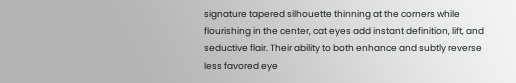signature tapered silhouette thinning at the corners while flourishing in the center, cat eyes add instant definition, lift, and seductive flair. Their ability to both enhance and subtly reverse less favored eye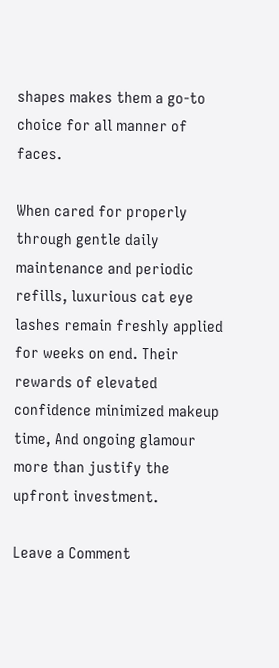shapes makes them a go-to choice for all manner of faces.

When cared for properly through gentle daily maintenance and periodic refills, luxurious cat eye lashes remain freshly applied for weeks on end. Their rewards of elevated confidence minimized makeup time, And ongoing glamour more than justify the upfront investment.

Leave a Comment